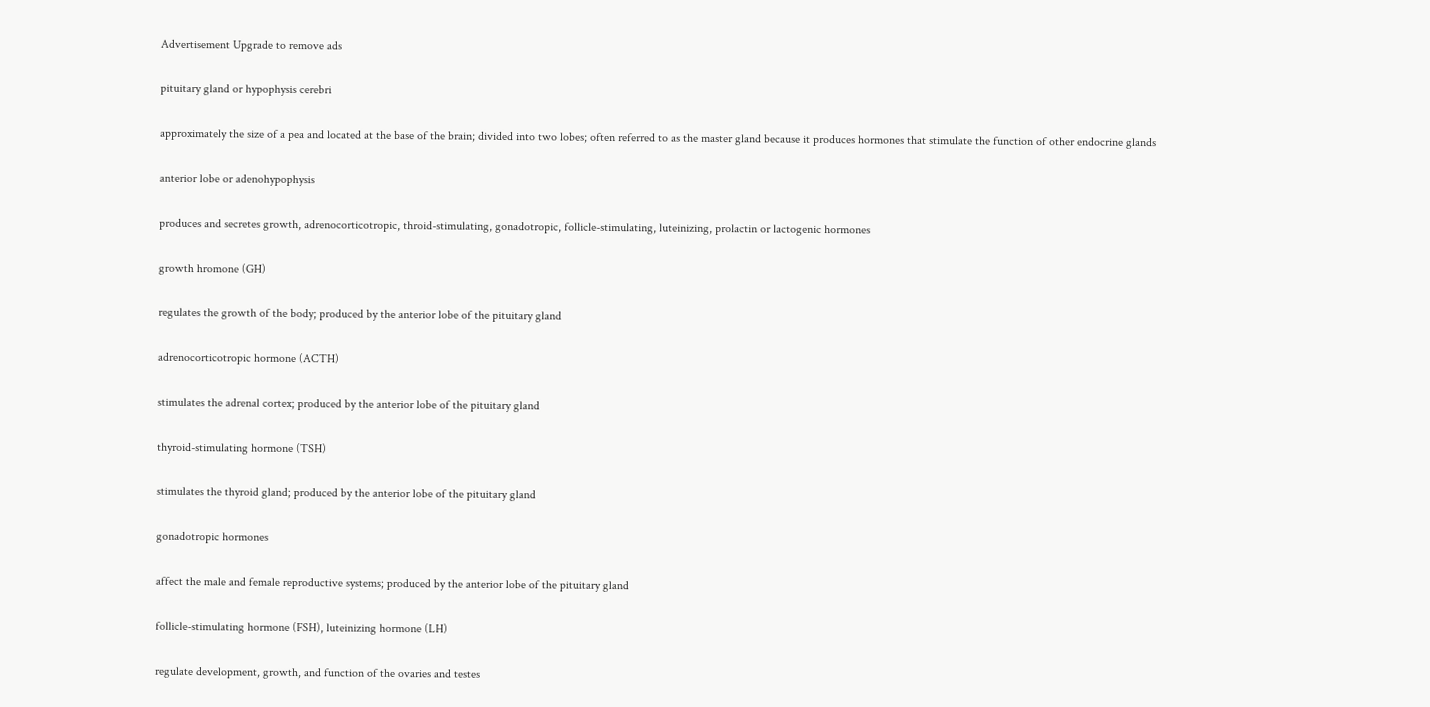Advertisement Upgrade to remove ads

pituitary gland or hypophysis cerebri

approximately the size of a pea and located at the base of the brain; divided into two lobes; often referred to as the master gland because it produces hormones that stimulate the function of other endocrine glands

anterior lobe or adenohypophysis

produces and secretes growth, adrenocorticotropic, throid-stimulating, gonadotropic, follicle-stimulating, luteinizing, prolactin or lactogenic hormones

growth hromone (GH)

regulates the growth of the body; produced by the anterior lobe of the pituitary gland

adrenocorticotropic hormone (ACTH)

stimulates the adrenal cortex; produced by the anterior lobe of the pituitary gland

thyroid-stimulating hormone (TSH)

stimulates the thyroid gland; produced by the anterior lobe of the pituitary gland

gonadotropic hormones

affect the male and female reproductive systems; produced by the anterior lobe of the pituitary gland

follicle-stimulating hormone (FSH), luteinizing hormone (LH)

regulate development, growth, and function of the ovaries and testes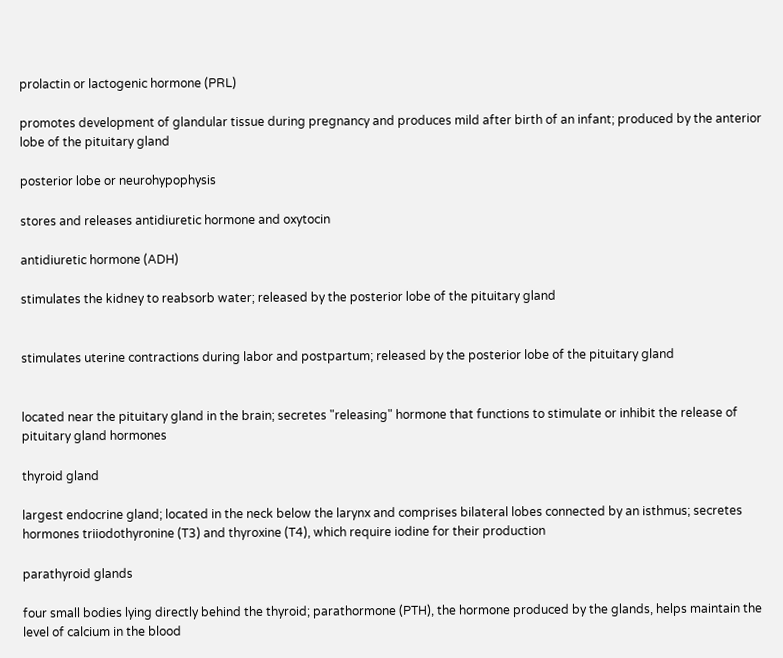prolactin or lactogenic hormone (PRL)

promotes development of glandular tissue during pregnancy and produces mild after birth of an infant; produced by the anterior lobe of the pituitary gland

posterior lobe or neurohypophysis

stores and releases antidiuretic hormone and oxytocin

antidiuretic hormone (ADH)

stimulates the kidney to reabsorb water; released by the posterior lobe of the pituitary gland


stimulates uterine contractions during labor and postpartum; released by the posterior lobe of the pituitary gland


located near the pituitary gland in the brain; secretes "releasing" hormone that functions to stimulate or inhibit the release of pituitary gland hormones

thyroid gland

largest endocrine gland; located in the neck below the larynx and comprises bilateral lobes connected by an isthmus; secretes hormones triiodothyronine (T3) and thyroxine (T4), which require iodine for their production

parathyroid glands

four small bodies lying directly behind the thyroid; parathormone (PTH), the hormone produced by the glands, helps maintain the level of calcium in the blood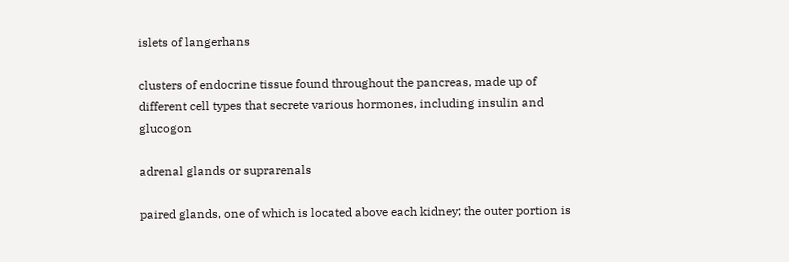islets of langerhans

clusters of endocrine tissue found throughout the pancreas, made up of different cell types that secrete various hormones, including insulin and glucogon

adrenal glands or suprarenals

paired glands, one of which is located above each kidney; the outer portion is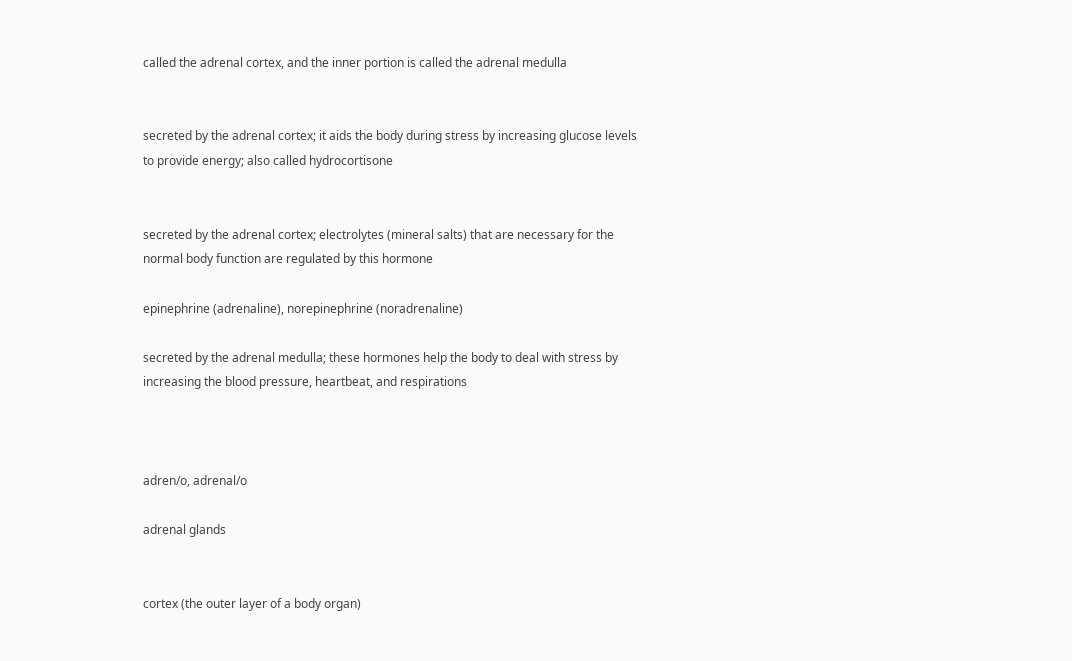called the adrenal cortex, and the inner portion is called the adrenal medulla


secreted by the adrenal cortex; it aids the body during stress by increasing glucose levels to provide energy; also called hydrocortisone


secreted by the adrenal cortex; electrolytes (mineral salts) that are necessary for the normal body function are regulated by this hormone

epinephrine (adrenaline), norepinephrine (noradrenaline)

secreted by the adrenal medulla; these hormones help the body to deal with stress by increasing the blood pressure, heartbeat, and respirations



adren/o, adrenal/o

adrenal glands


cortex (the outer layer of a body organ)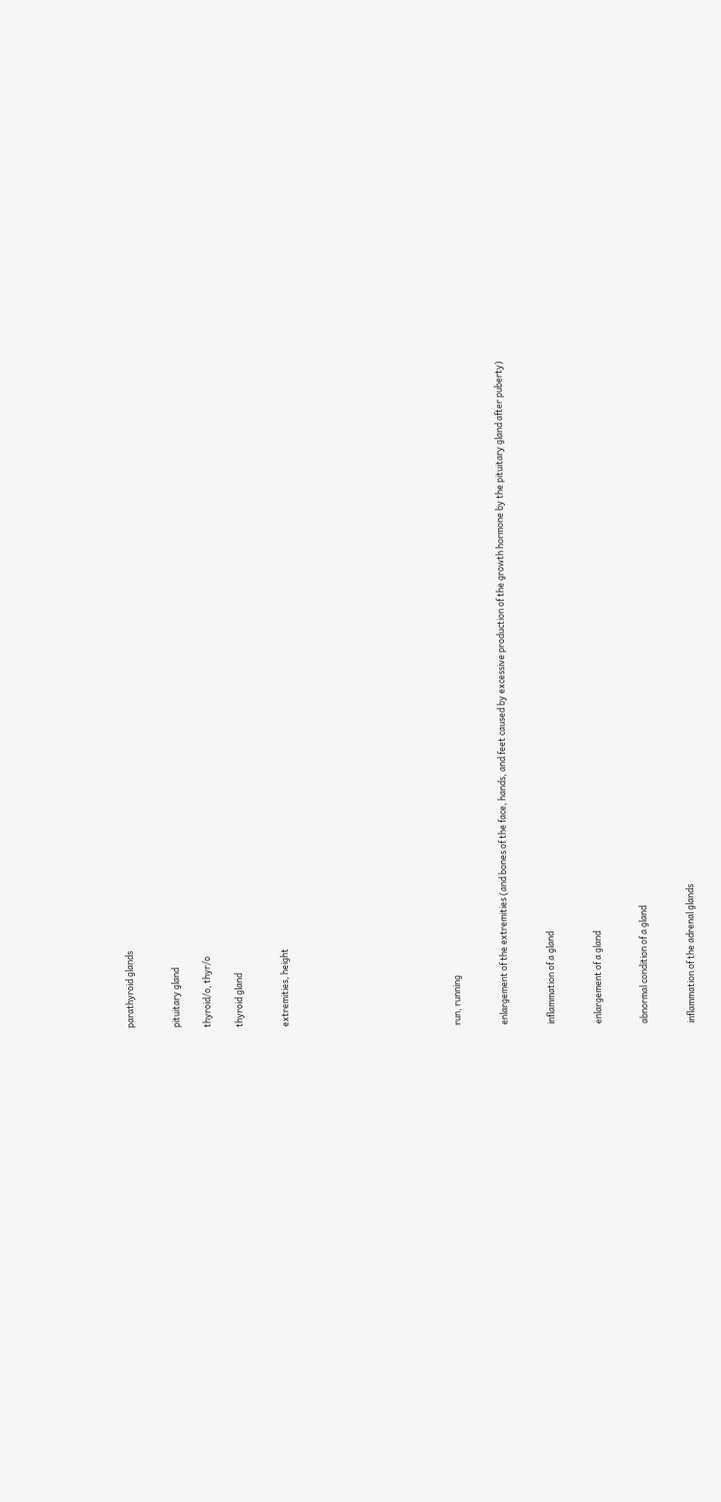parathyroid glands


pituitary gland

thyroid/o, thyr/o

thyroid gland


extremities, height










run, running


enlargement of the extremities (and bones of the face, hands, and feet caused by excessive production of the growth hormone by the pituitary gland after puberty)


inflammation of a gland


enlargement of a gland


abnormal condition of a gland


inflammation of the adrenal glands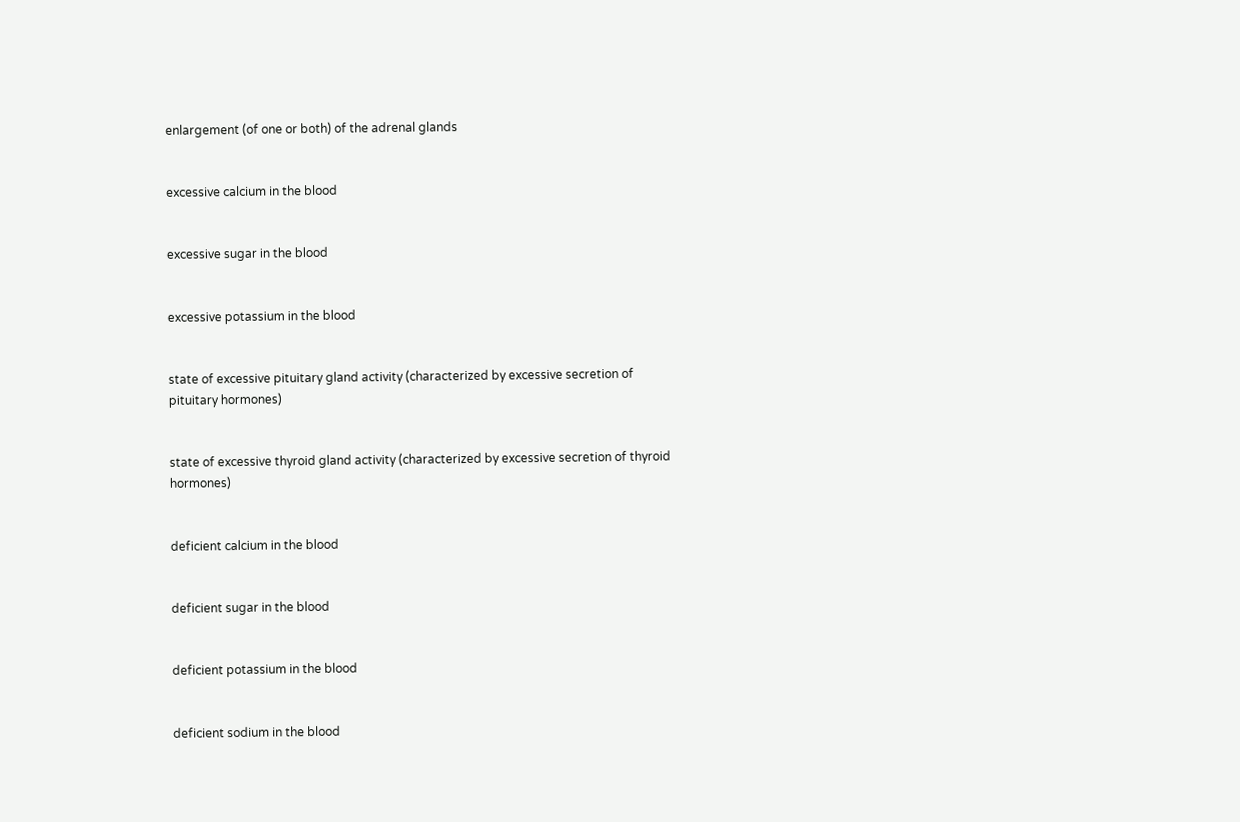enlargement (of one or both) of the adrenal glands


excessive calcium in the blood


excessive sugar in the blood


excessive potassium in the blood


state of excessive pituitary gland activity (characterized by excessive secretion of pituitary hormones)


state of excessive thyroid gland activity (characterized by excessive secretion of thyroid hormones)


deficient calcium in the blood


deficient sugar in the blood


deficient potassium in the blood


deficient sodium in the blood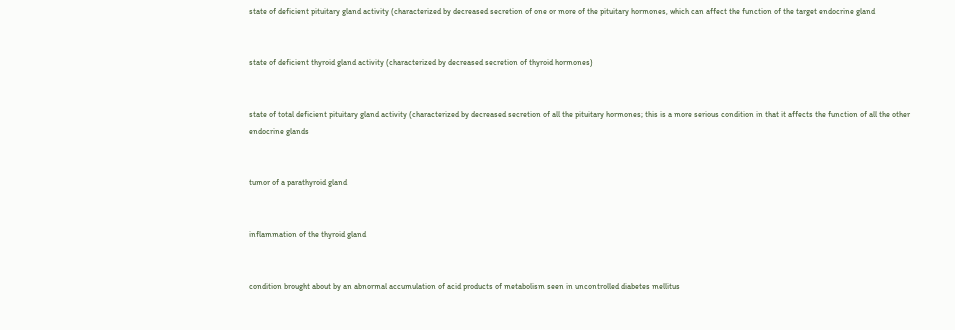state of deficient pituitary gland activity (characterized by decreased secretion of one or more of the pituitary hormones, which can affect the function of the target endocrine gland


state of deficient thyroid gland activity (characterized by decreased secretion of thyroid hormones)


state of total deficient pituitary gland activity (characterized by decreased secretion of all the pituitary hormones; this is a more serious condition in that it affects the function of all the other endocrine glands


tumor of a parathyroid gland


inflammation of the thyroid gland


condition brought about by an abnormal accumulation of acid products of metabolism seen in uncontrolled diabetes mellitus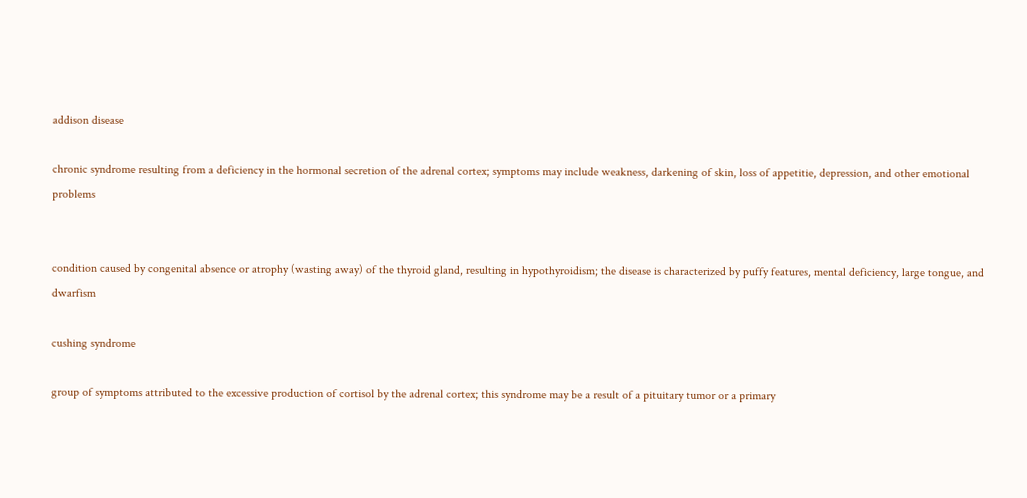addison disease

chronic syndrome resulting from a deficiency in the hormonal secretion of the adrenal cortex; symptoms may include weakness, darkening of skin, loss of appetitie, depression, and other emotional problems


condition caused by congenital absence or atrophy (wasting away) of the thyroid gland, resulting in hypothyroidism; the disease is characterized by puffy features, mental deficiency, large tongue, and dwarfism

cushing syndrome

group of symptoms attributed to the excessive production of cortisol by the adrenal cortex; this syndrome may be a result of a pituitary tumor or a primary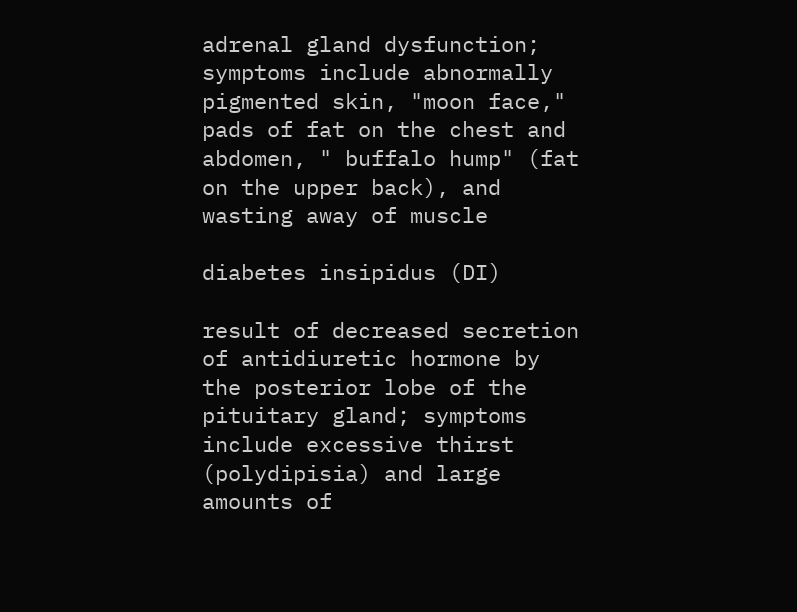adrenal gland dysfunction; symptoms include abnormally pigmented skin, "moon face," pads of fat on the chest and abdomen, " buffalo hump" (fat on the upper back), and wasting away of muscle

diabetes insipidus (DI)

result of decreased secretion of antidiuretic hormone by the posterior lobe of the pituitary gland; symptoms include excessive thirst (polydipisia) and large amounts of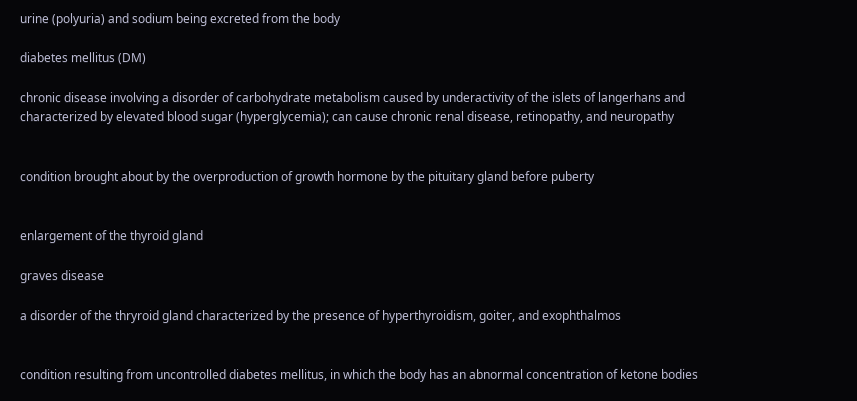urine (polyuria) and sodium being excreted from the body

diabetes mellitus (DM)

chronic disease involving a disorder of carbohydrate metabolism caused by underactivity of the islets of langerhans and characterized by elevated blood sugar (hyperglycemia); can cause chronic renal disease, retinopathy, and neuropathy


condition brought about by the overproduction of growth hormone by the pituitary gland before puberty


enlargement of the thyroid gland

graves disease

a disorder of the thryroid gland characterized by the presence of hyperthyroidism, goiter, and exophthalmos


condition resulting from uncontrolled diabetes mellitus, in which the body has an abnormal concentration of ketone bodies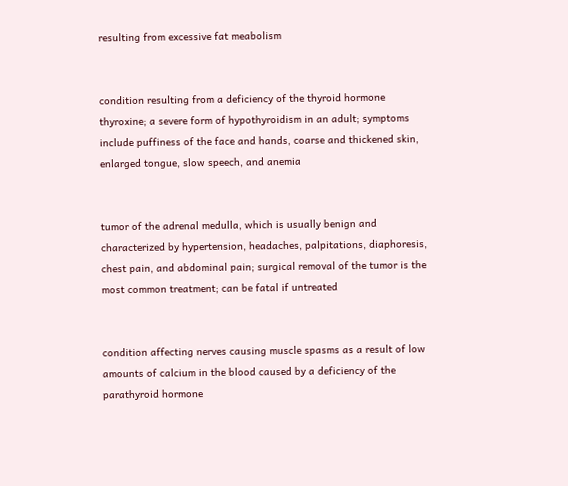resulting from excessive fat meabolism


condition resulting from a deficiency of the thyroid hormone thyroxine; a severe form of hypothyroidism in an adult; symptoms include puffiness of the face and hands, coarse and thickened skin, enlarged tongue, slow speech, and anemia


tumor of the adrenal medulla, which is usually benign and characterized by hypertension, headaches, palpitations, diaphoresis, chest pain, and abdominal pain; surgical removal of the tumor is the most common treatment; can be fatal if untreated


condition affecting nerves causing muscle spasms as a result of low amounts of calcium in the blood caused by a deficiency of the parathyroid hormone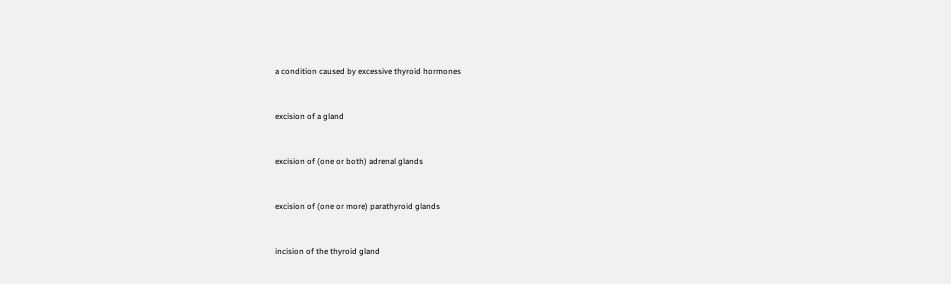a condition caused by excessive thyroid hormones


excision of a gland


excision of (one or both) adrenal glands


excision of (one or more) parathyroid glands


incision of the thyroid gland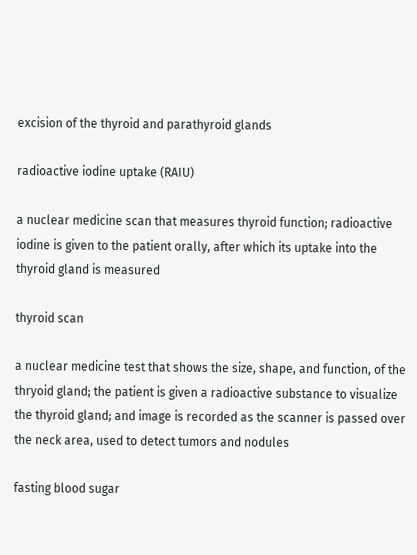excision of the thyroid and parathyroid glands

radioactive iodine uptake (RAIU)

a nuclear medicine scan that measures thyroid function; radioactive iodine is given to the patient orally, after which its uptake into the thyroid gland is measured

thyroid scan

a nuclear medicine test that shows the size, shape, and function, of the thryoid gland; the patient is given a radioactive substance to visualize the thyroid gland; and image is recorded as the scanner is passed over the neck area, used to detect tumors and nodules

fasting blood sugar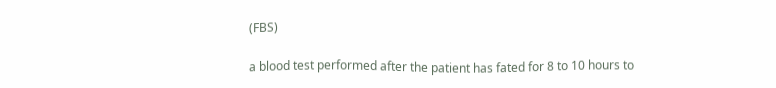(FBS)

a blood test performed after the patient has fated for 8 to 10 hours to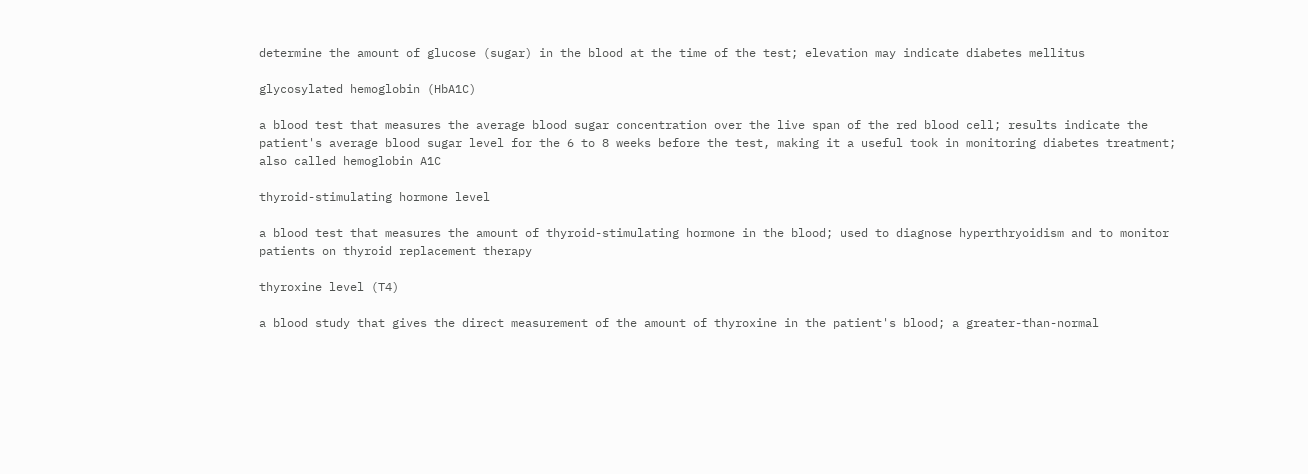determine the amount of glucose (sugar) in the blood at the time of the test; elevation may indicate diabetes mellitus

glycosylated hemoglobin (HbA1C)

a blood test that measures the average blood sugar concentration over the live span of the red blood cell; results indicate the patient's average blood sugar level for the 6 to 8 weeks before the test, making it a useful took in monitoring diabetes treatment; also called hemoglobin A1C

thyroid-stimulating hormone level

a blood test that measures the amount of thyroid-stimulating hormone in the blood; used to diagnose hyperthryoidism and to monitor patients on thyroid replacement therapy

thyroxine level (T4)

a blood study that gives the direct measurement of the amount of thyroxine in the patient's blood; a greater-than-normal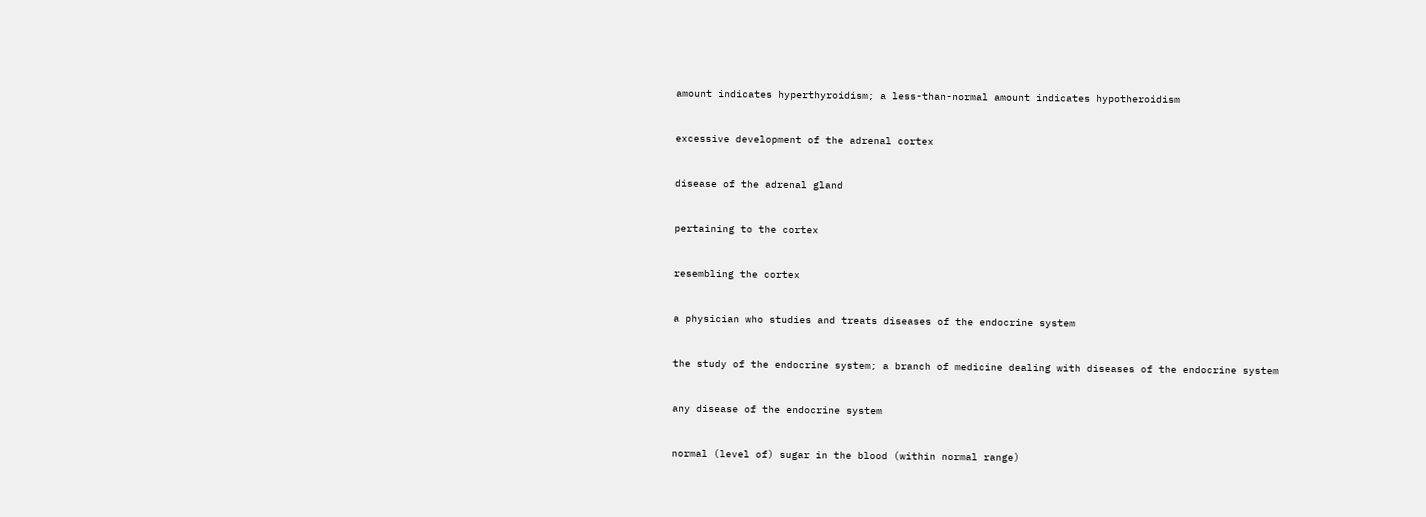amount indicates hyperthyroidism; a less-than-normal amount indicates hypotheroidism


excessive development of the adrenal cortex


disease of the adrenal gland


pertaining to the cortex


resembling the cortex


a physician who studies and treats diseases of the endocrine system


the study of the endocrine system; a branch of medicine dealing with diseases of the endocrine system


any disease of the endocrine system


normal (level of) sugar in the blood (within normal range)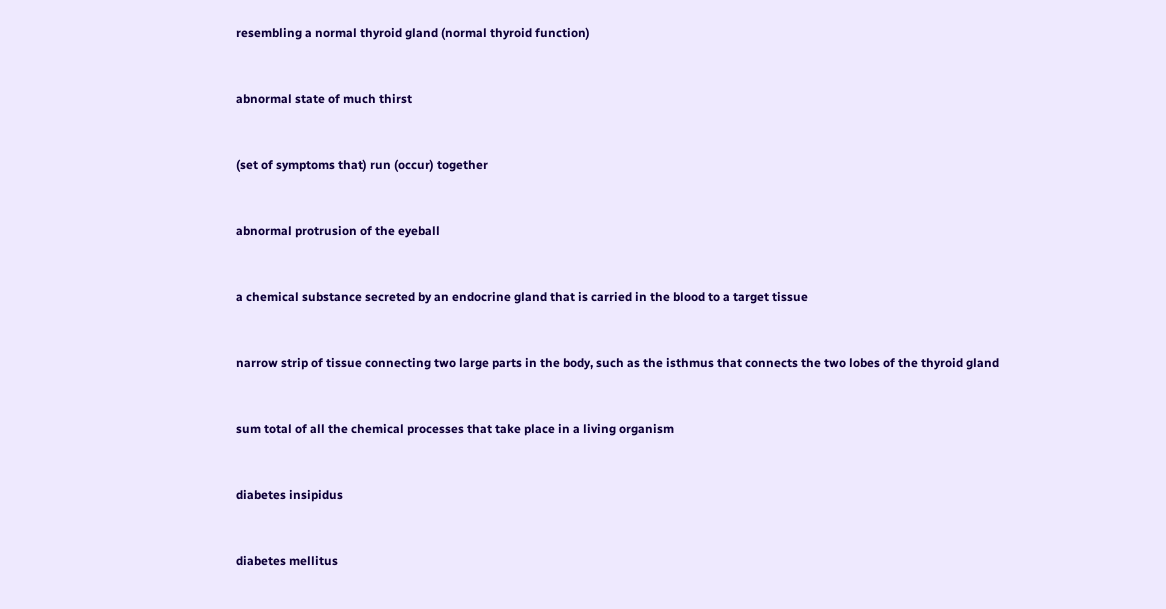resembling a normal thyroid gland (normal thyroid function)


abnormal state of much thirst


(set of symptoms that) run (occur) together


abnormal protrusion of the eyeball


a chemical substance secreted by an endocrine gland that is carried in the blood to a target tissue


narrow strip of tissue connecting two large parts in the body, such as the isthmus that connects the two lobes of the thyroid gland


sum total of all the chemical processes that take place in a living organism


diabetes insipidus


diabetes mellitus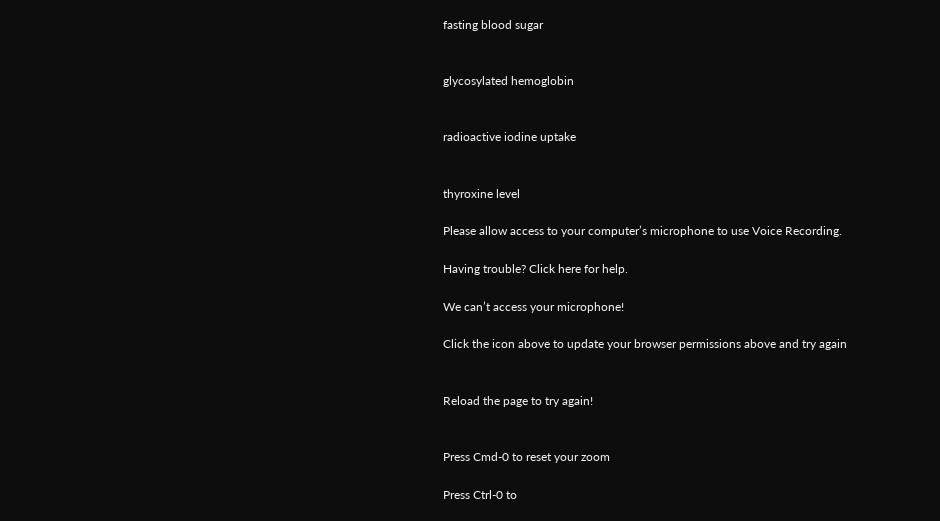fasting blood sugar


glycosylated hemoglobin


radioactive iodine uptake


thyroxine level

Please allow access to your computer’s microphone to use Voice Recording.

Having trouble? Click here for help.

We can’t access your microphone!

Click the icon above to update your browser permissions above and try again


Reload the page to try again!


Press Cmd-0 to reset your zoom

Press Ctrl-0 to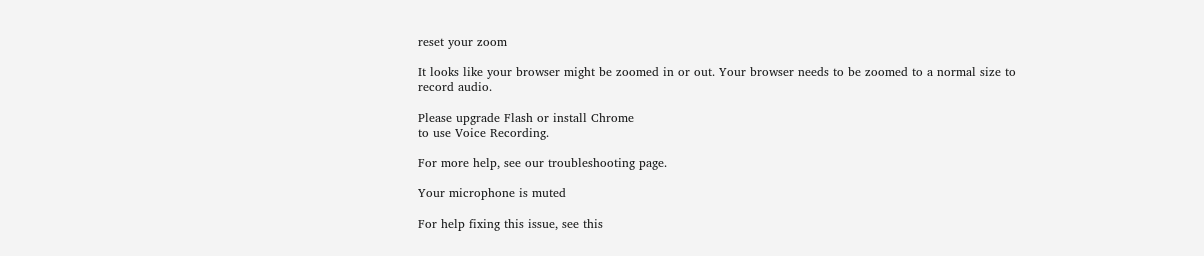reset your zoom

It looks like your browser might be zoomed in or out. Your browser needs to be zoomed to a normal size to record audio.

Please upgrade Flash or install Chrome
to use Voice Recording.

For more help, see our troubleshooting page.

Your microphone is muted

For help fixing this issue, see this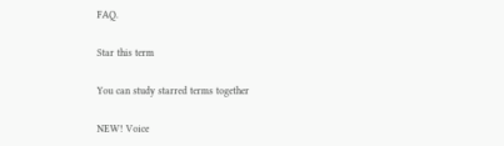FAQ.

Star this term

You can study starred terms together

NEW! Voice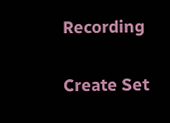Recording

Create Set